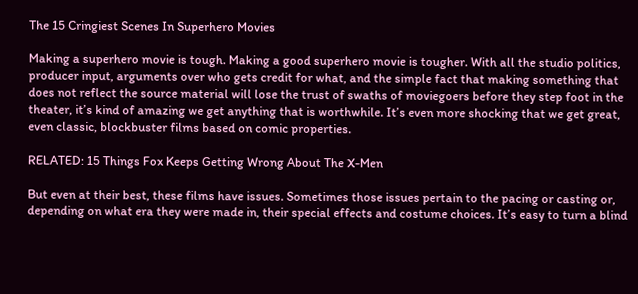The 15 Cringiest Scenes In Superhero Movies

Making a superhero movie is tough. Making a good superhero movie is tougher. With all the studio politics, producer input, arguments over who gets credit for what, and the simple fact that making something that does not reflect the source material will lose the trust of swaths of moviegoers before they step foot in the theater, it’s kind of amazing we get anything that is worthwhile. It’s even more shocking that we get great, even classic, blockbuster films based on comic properties.

RELATED: 15 Things Fox Keeps Getting Wrong About The X-Men

But even at their best, these films have issues. Sometimes those issues pertain to the pacing or casting or, depending on what era they were made in, their special effects and costume choices. It’s easy to turn a blind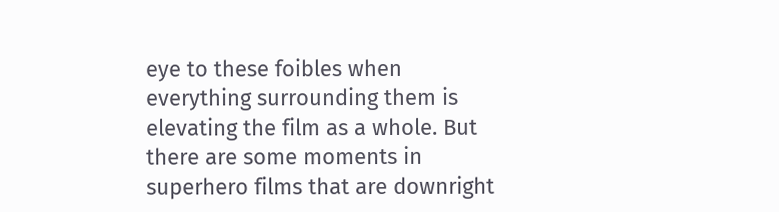eye to these foibles when everything surrounding them is elevating the film as a whole. But there are some moments in superhero films that are downright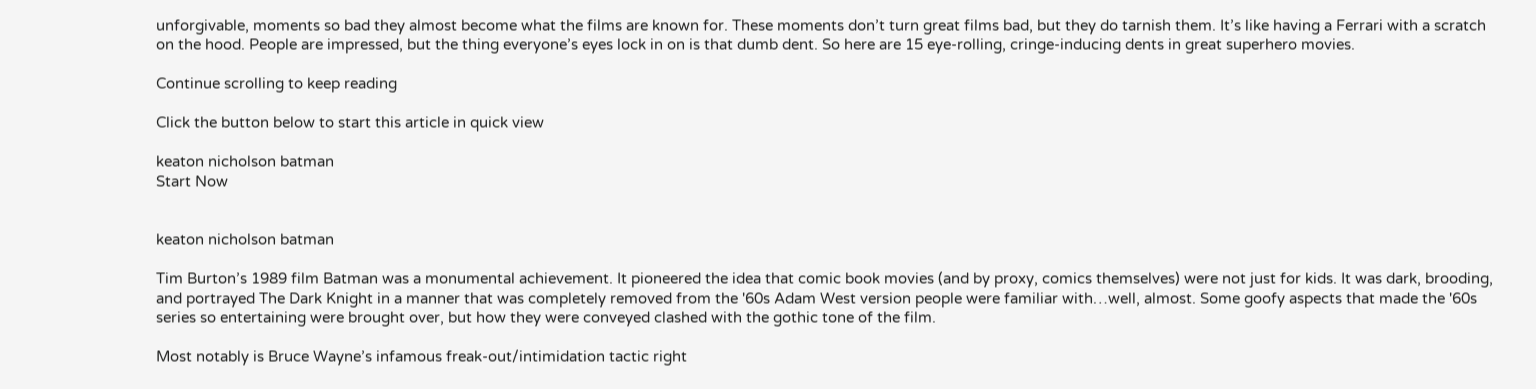unforgivable, moments so bad they almost become what the films are known for. These moments don’t turn great films bad, but they do tarnish them. It’s like having a Ferrari with a scratch on the hood. People are impressed, but the thing everyone’s eyes lock in on is that dumb dent. So here are 15 eye-rolling, cringe-inducing dents in great superhero movies.

Continue scrolling to keep reading

Click the button below to start this article in quick view

keaton nicholson batman
Start Now


keaton nicholson batman

Tim Burton’s 1989 film Batman was a monumental achievement. It pioneered the idea that comic book movies (and by proxy, comics themselves) were not just for kids. It was dark, brooding, and portrayed The Dark Knight in a manner that was completely removed from the '60s Adam West version people were familiar with…well, almost. Some goofy aspects that made the '60s series so entertaining were brought over, but how they were conveyed clashed with the gothic tone of the film.

Most notably is Bruce Wayne’s infamous freak-out/intimidation tactic right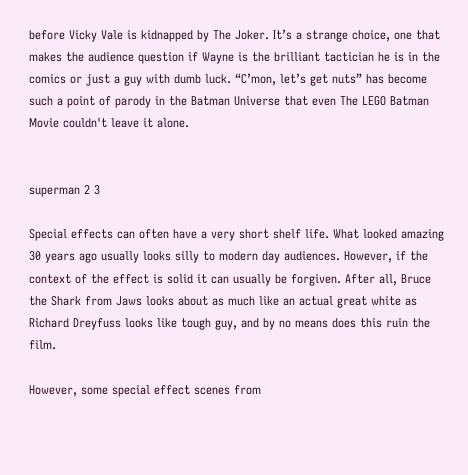before Vicky Vale is kidnapped by The Joker. It’s a strange choice, one that makes the audience question if Wayne is the brilliant tactician he is in the comics or just a guy with dumb luck. “C’mon, let’s get nuts” has become such a point of parody in the Batman Universe that even The LEGO Batman Movie couldn't leave it alone.


superman 2 3

Special effects can often have a very short shelf life. What looked amazing 30 years ago usually looks silly to modern day audiences. However, if the context of the effect is solid it can usually be forgiven. After all, Bruce the Shark from Jaws looks about as much like an actual great white as Richard Dreyfuss looks like tough guy, and by no means does this ruin the film.

However, some special effect scenes from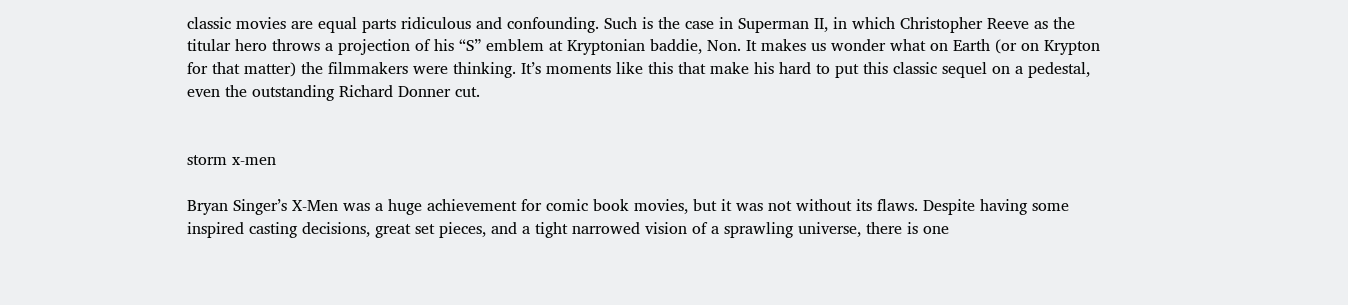classic movies are equal parts ridiculous and confounding. Such is the case in Superman II, in which Christopher Reeve as the titular hero throws a projection of his “S” emblem at Kryptonian baddie, Non. It makes us wonder what on Earth (or on Krypton for that matter) the filmmakers were thinking. It’s moments like this that make his hard to put this classic sequel on a pedestal, even the outstanding Richard Donner cut.


storm x-men

Bryan Singer’s X-Men was a huge achievement for comic book movies, but it was not without its flaws. Despite having some inspired casting decisions, great set pieces, and a tight narrowed vision of a sprawling universe, there is one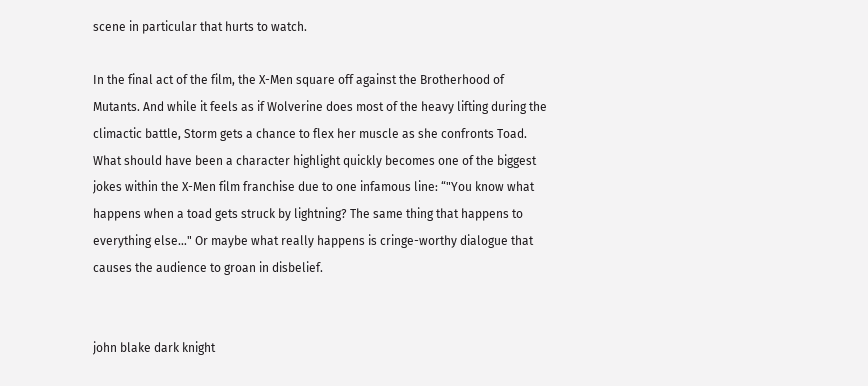scene in particular that hurts to watch.

In the final act of the film, the X-Men square off against the Brotherhood of Mutants. And while it feels as if Wolverine does most of the heavy lifting during the climactic battle, Storm gets a chance to flex her muscle as she confronts Toad. What should have been a character highlight quickly becomes one of the biggest jokes within the X-Men film franchise due to one infamous line: “"You know what happens when a toad gets struck by lightning? The same thing that happens to everything else…" Or maybe what really happens is cringe-worthy dialogue that causes the audience to groan in disbelief.


john blake dark knight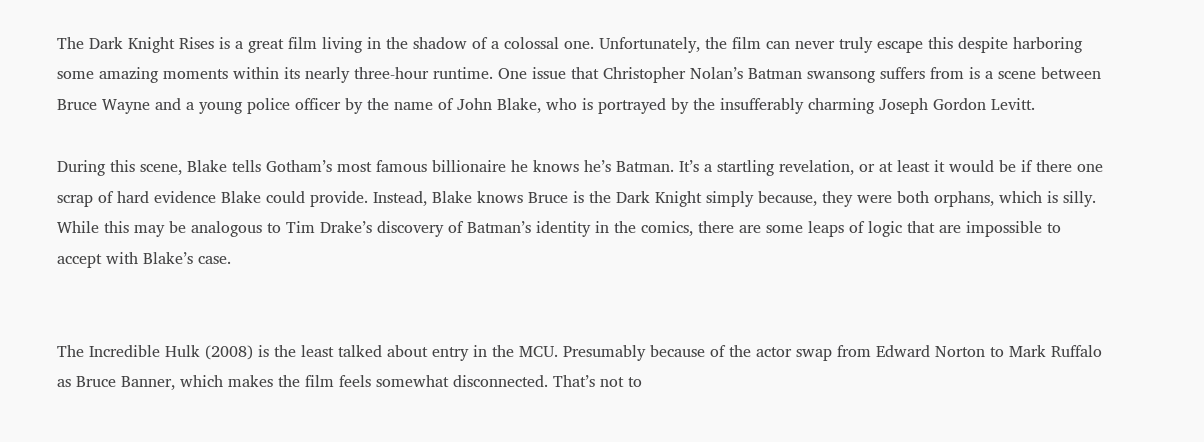The Dark Knight Rises is a great film living in the shadow of a colossal one. Unfortunately, the film can never truly escape this despite harboring some amazing moments within its nearly three-hour runtime. One issue that Christopher Nolan’s Batman swansong suffers from is a scene between Bruce Wayne and a young police officer by the name of John Blake, who is portrayed by the insufferably charming Joseph Gordon Levitt.

During this scene, Blake tells Gotham’s most famous billionaire he knows he’s Batman. It’s a startling revelation, or at least it would be if there one scrap of hard evidence Blake could provide. Instead, Blake knows Bruce is the Dark Knight simply because, they were both orphans, which is silly. While this may be analogous to Tim Drake’s discovery of Batman’s identity in the comics, there are some leaps of logic that are impossible to accept with Blake’s case.


The Incredible Hulk (2008) is the least talked about entry in the MCU. Presumably because of the actor swap from Edward Norton to Mark Ruffalo as Bruce Banner, which makes the film feels somewhat disconnected. That’s not to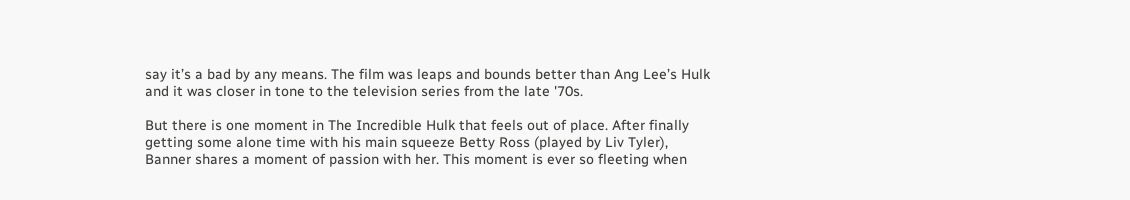say it’s a bad by any means. The film was leaps and bounds better than Ang Lee’s Hulk and it was closer in tone to the television series from the late '70s.

But there is one moment in The Incredible Hulk that feels out of place. After finally getting some alone time with his main squeeze Betty Ross (played by Liv Tyler), Banner shares a moment of passion with her. This moment is ever so fleeting when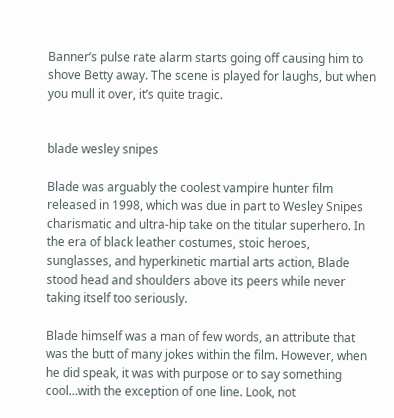Banner’s pulse rate alarm starts going off causing him to shove Betty away. The scene is played for laughs, but when you mull it over, it’s quite tragic.


blade wesley snipes

Blade was arguably the coolest vampire hunter film released in 1998, which was due in part to Wesley Snipes charismatic and ultra-hip take on the titular superhero. In the era of black leather costumes, stoic heroes, sunglasses, and hyperkinetic martial arts action, Blade stood head and shoulders above its peers while never taking itself too seriously.

Blade himself was a man of few words, an attribute that was the butt of many jokes within the film. However, when he did speak, it was with purpose or to say something cool…with the exception of one line. Look, not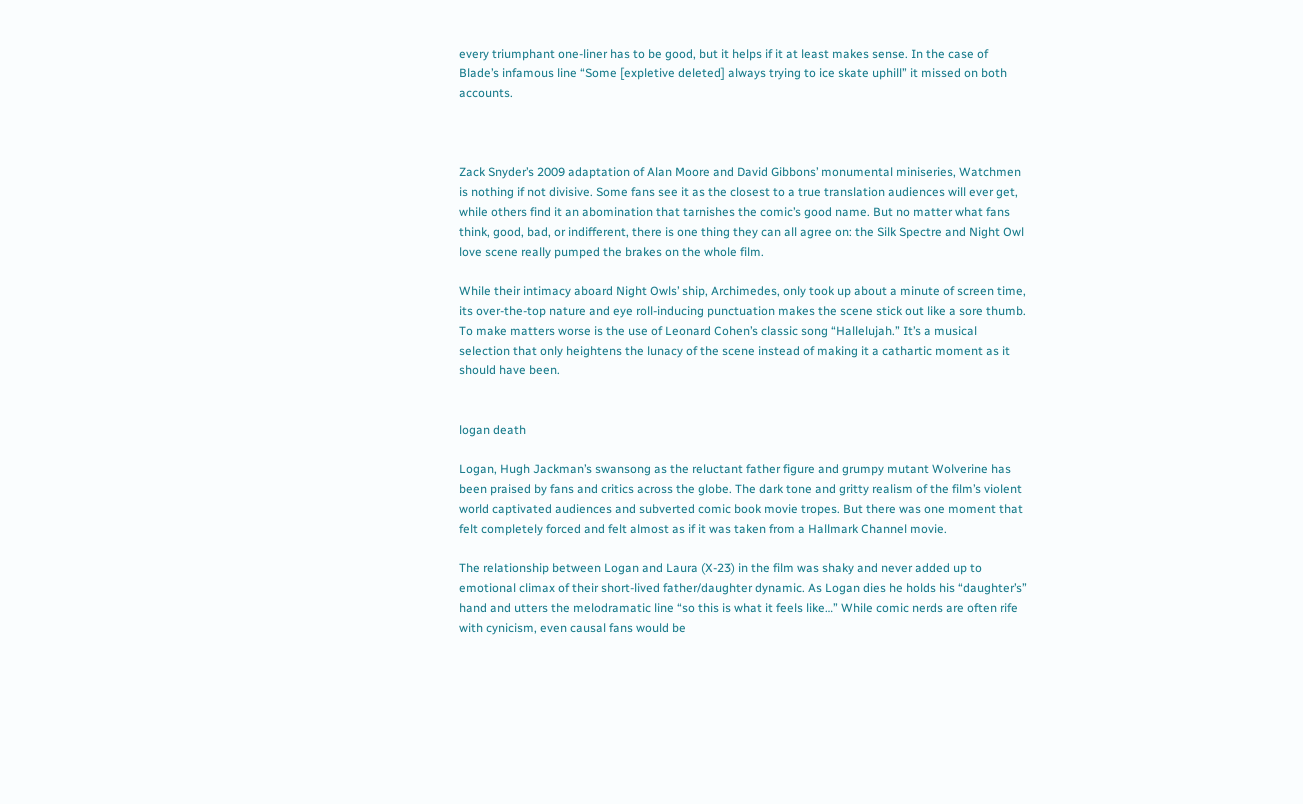every triumphant one-liner has to be good, but it helps if it at least makes sense. In the case of Blade’s infamous line “Some [expletive deleted] always trying to ice skate uphill” it missed on both accounts.



Zack Snyder’s 2009 adaptation of Alan Moore and David Gibbons’ monumental miniseries, Watchmen is nothing if not divisive. Some fans see it as the closest to a true translation audiences will ever get, while others find it an abomination that tarnishes the comic’s good name. But no matter what fans think, good, bad, or indifferent, there is one thing they can all agree on: the Silk Spectre and Night Owl love scene really pumped the brakes on the whole film.

While their intimacy aboard Night Owls’ ship, Archimedes, only took up about a minute of screen time, its over-the-top nature and eye roll-inducing punctuation makes the scene stick out like a sore thumb. To make matters worse is the use of Leonard Cohen’s classic song “Hallelujah.” It’s a musical selection that only heightens the lunacy of the scene instead of making it a cathartic moment as it should have been.


logan death

Logan, Hugh Jackman’s swansong as the reluctant father figure and grumpy mutant Wolverine has been praised by fans and critics across the globe. The dark tone and gritty realism of the film’s violent world captivated audiences and subverted comic book movie tropes. But there was one moment that felt completely forced and felt almost as if it was taken from a Hallmark Channel movie.

The relationship between Logan and Laura (X-23) in the film was shaky and never added up to emotional climax of their short-lived father/daughter dynamic. As Logan dies he holds his “daughter’s” hand and utters the melodramatic line “so this is what it feels like…” While comic nerds are often rife with cynicism, even causal fans would be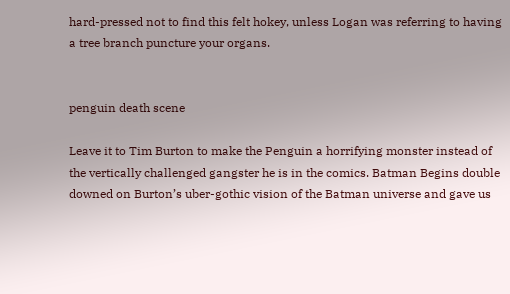hard-pressed not to find this felt hokey, unless Logan was referring to having a tree branch puncture your organs.


penguin death scene

Leave it to Tim Burton to make the Penguin a horrifying monster instead of the vertically challenged gangster he is in the comics. Batman Begins double downed on Burton’s uber-gothic vision of the Batman universe and gave us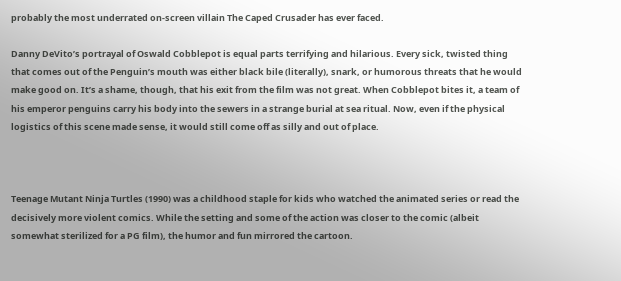probably the most underrated on-screen villain The Caped Crusader has ever faced.

Danny DeVito’s portrayal of Oswald Cobblepot is equal parts terrifying and hilarious. Every sick, twisted thing that comes out of the Penguin’s mouth was either black bile (literally), snark, or humorous threats that he would make good on. It’s a shame, though, that his exit from the film was not great. When Cobblepot bites it, a team of his emperor penguins carry his body into the sewers in a strange burial at sea ritual. Now, even if the physical logistics of this scene made sense, it would still come off as silly and out of place.



Teenage Mutant Ninja Turtles (1990) was a childhood staple for kids who watched the animated series or read the decisively more violent comics. While the setting and some of the action was closer to the comic (albeit somewhat sterilized for a PG film), the humor and fun mirrored the cartoon.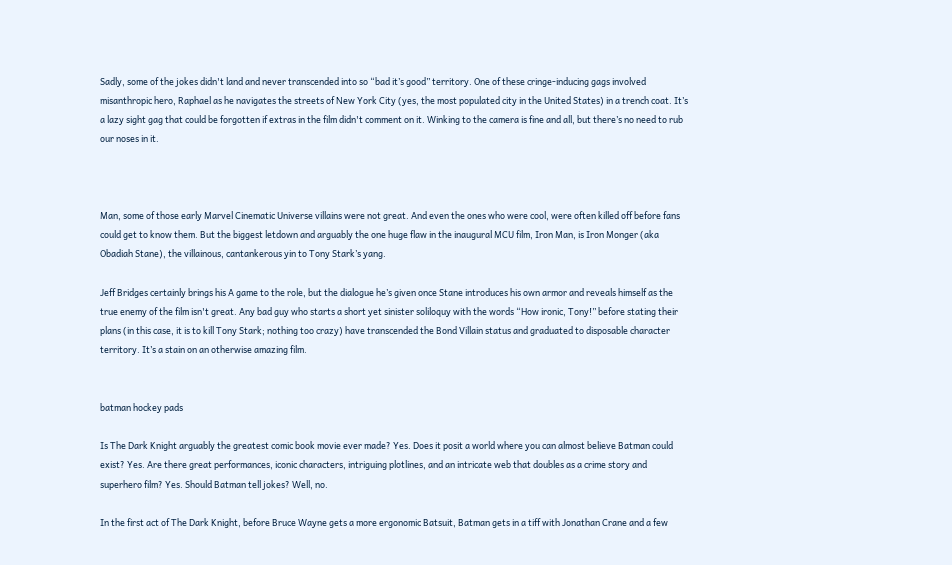Sadly, some of the jokes didn't land and never transcended into so “bad it’s good” territory. One of these cringe-inducing gags involved misanthropic hero, Raphael as he navigates the streets of New York City (yes, the most populated city in the United States) in a trench coat. It’s a lazy sight gag that could be forgotten if extras in the film didn't comment on it. Winking to the camera is fine and all, but there’s no need to rub our noses in it.



Man, some of those early Marvel Cinematic Universe villains were not great. And even the ones who were cool, were often killed off before fans could get to know them. But the biggest letdown and arguably the one huge flaw in the inaugural MCU film, Iron Man, is Iron Monger (aka Obadiah Stane), the villainous, cantankerous yin to Tony Stark’s yang.

Jeff Bridges certainly brings his A game to the role, but the dialogue he’s given once Stane introduces his own armor and reveals himself as the true enemy of the film isn't great. Any bad guy who starts a short yet sinister soliloquy with the words “How ironic, Tony!” before stating their plans (in this case, it is to kill Tony Stark; nothing too crazy) have transcended the Bond Villain status and graduated to disposable character territory. It’s a stain on an otherwise amazing film.


batman hockey pads

Is The Dark Knight arguably the greatest comic book movie ever made? Yes. Does it posit a world where you can almost believe Batman could exist? Yes. Are there great performances, iconic characters, intriguing plotlines, and an intricate web that doubles as a crime story and superhero film? Yes. Should Batman tell jokes? Well, no.

In the first act of The Dark Knight, before Bruce Wayne gets a more ergonomic Batsuit, Batman gets in a tiff with Jonathan Crane and a few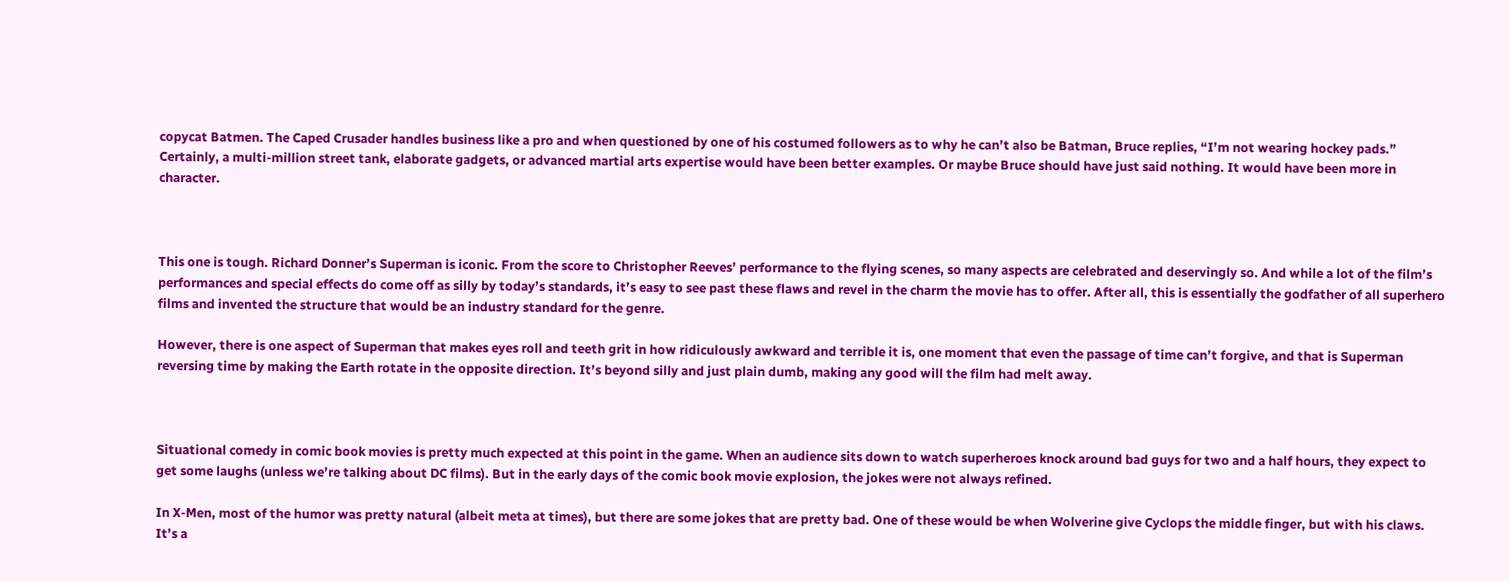copycat Batmen. The Caped Crusader handles business like a pro and when questioned by one of his costumed followers as to why he can’t also be Batman, Bruce replies, “I’m not wearing hockey pads.” Certainly, a multi-million street tank, elaborate gadgets, or advanced martial arts expertise would have been better examples. Or maybe Bruce should have just said nothing. It would have been more in character.



This one is tough. Richard Donner’s Superman is iconic. From the score to Christopher Reeves’ performance to the flying scenes, so many aspects are celebrated and deservingly so. And while a lot of the film’s performances and special effects do come off as silly by today’s standards, it’s easy to see past these flaws and revel in the charm the movie has to offer. After all, this is essentially the godfather of all superhero films and invented the structure that would be an industry standard for the genre.

However, there is one aspect of Superman that makes eyes roll and teeth grit in how ridiculously awkward and terrible it is, one moment that even the passage of time can’t forgive, and that is Superman reversing time by making the Earth rotate in the opposite direction. It’s beyond silly and just plain dumb, making any good will the film had melt away.



Situational comedy in comic book movies is pretty much expected at this point in the game. When an audience sits down to watch superheroes knock around bad guys for two and a half hours, they expect to get some laughs (unless we’re talking about DC films). But in the early days of the comic book movie explosion, the jokes were not always refined.

In X-Men, most of the humor was pretty natural (albeit meta at times), but there are some jokes that are pretty bad. One of these would be when Wolverine give Cyclops the middle finger, but with his claws. It’s a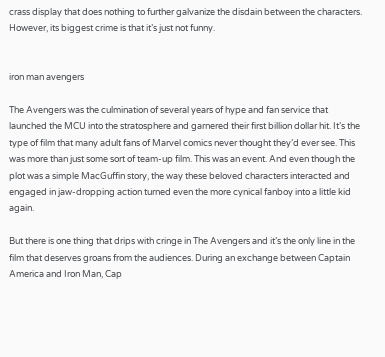crass display that does nothing to further galvanize the disdain between the characters. However, its biggest crime is that it’s just not funny.


iron man avengers

The Avengers was the culmination of several years of hype and fan service that launched the MCU into the stratosphere and garnered their first billion dollar hit. It’s the type of film that many adult fans of Marvel comics never thought they’d ever see. This was more than just some sort of team-up film. This was an event. And even though the plot was a simple MacGuffin story, the way these beloved characters interacted and engaged in jaw-dropping action turned even the more cynical fanboy into a little kid again.

But there is one thing that drips with cringe in The Avengers and it’s the only line in the film that deserves groans from the audiences. During an exchange between Captain America and Iron Man, Cap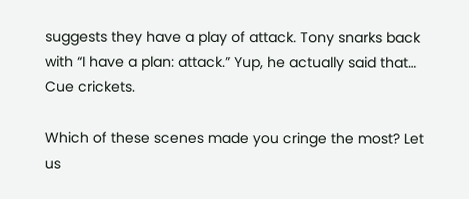suggests they have a play of attack. Tony snarks back with “I have a plan: attack.” Yup, he actually said that… Cue crickets.

Which of these scenes made you cringe the most? Let us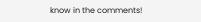know in the comments!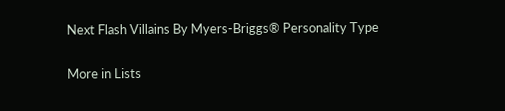Next Flash Villains By Myers-Briggs® Personality Type

More in Lists